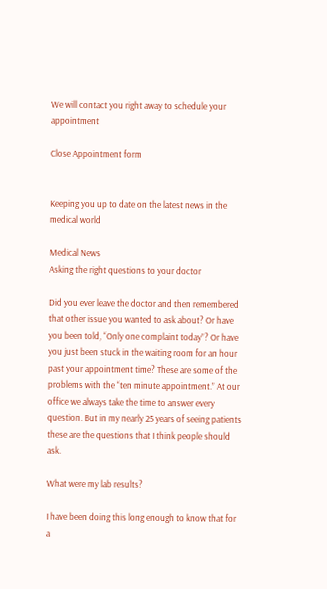We will contact you right away to schedule your appointment

Close Appointment form


Keeping you up to date on the latest news in the medical world

Medical News
Asking the right questions to your doctor

Did you ever leave the doctor and then remembered that other issue you wanted to ask about? Or have you been told, “Only one complaint today”? Or have you just been stuck in the waiting room for an hour past your appointment time? These are some of the problems with the “ten minute appointment.” At our office we always take the time to answer every question. But in my nearly 25 years of seeing patients these are the questions that I think people should ask.

What were my lab results?

I have been doing this long enough to know that for a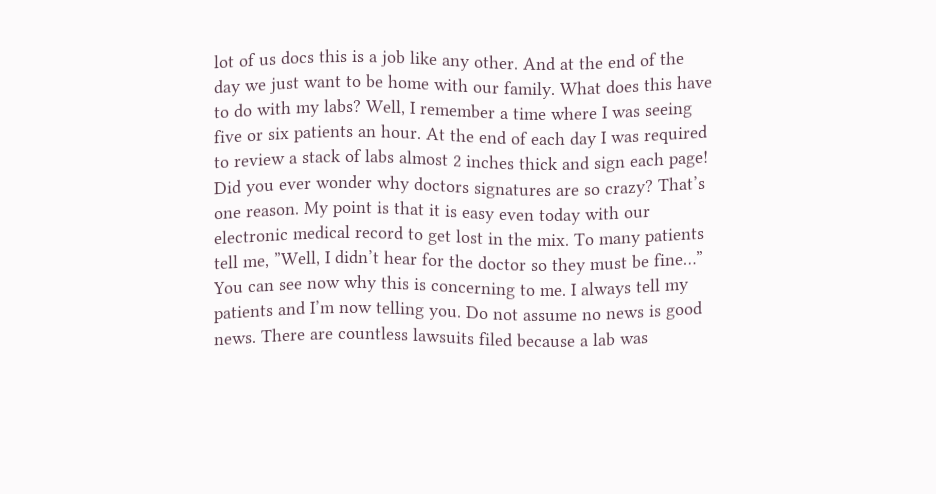lot of us docs this is a job like any other. And at the end of the day we just want to be home with our family. What does this have to do with my labs? Well, I remember a time where I was seeing five or six patients an hour. At the end of each day I was required to review a stack of labs almost 2 inches thick and sign each page! Did you ever wonder why doctors signatures are so crazy? That’s one reason. My point is that it is easy even today with our electronic medical record to get lost in the mix. To many patients tell me, ”Well, I didn’t hear for the doctor so they must be fine…” You can see now why this is concerning to me. I always tell my patients and I’m now telling you. Do not assume no news is good news. There are countless lawsuits filed because a lab was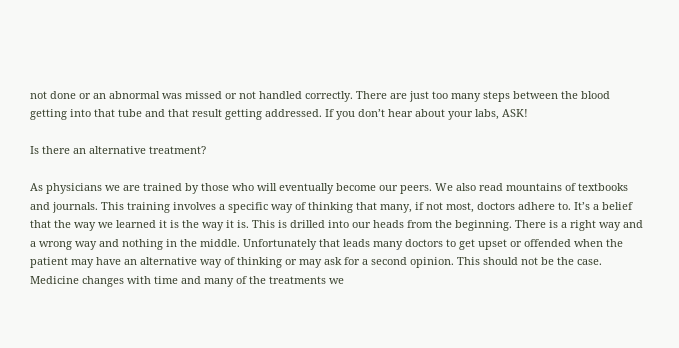not done or an abnormal was missed or not handled correctly. There are just too many steps between the blood getting into that tube and that result getting addressed. If you don’t hear about your labs, ASK!

Is there an alternative treatment?

As physicians we are trained by those who will eventually become our peers. We also read mountains of textbooks and journals. This training involves a specific way of thinking that many, if not most, doctors adhere to. It’s a belief that the way we learned it is the way it is. This is drilled into our heads from the beginning. There is a right way and a wrong way and nothing in the middle. Unfortunately that leads many doctors to get upset or offended when the patient may have an alternative way of thinking or may ask for a second opinion. This should not be the case. Medicine changes with time and many of the treatments we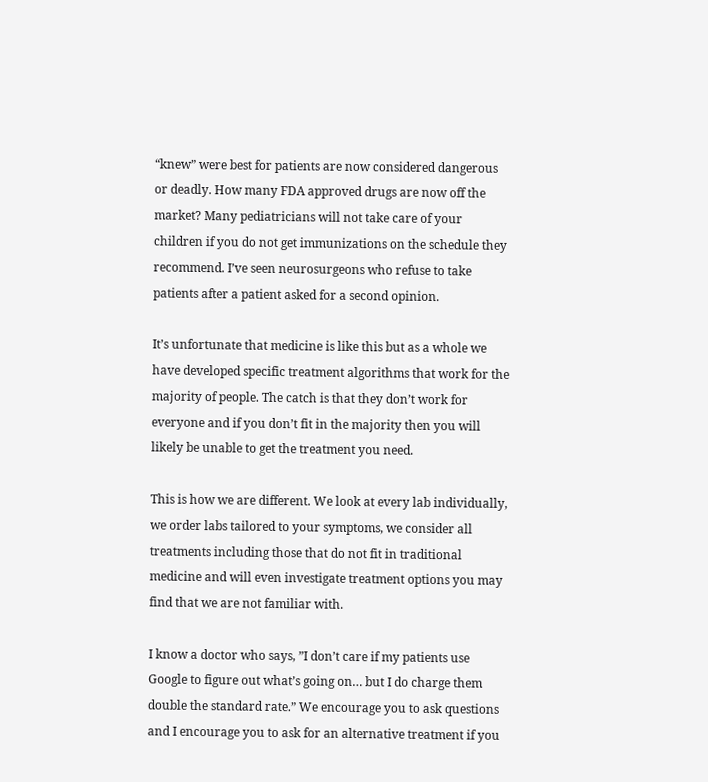“knew” were best for patients are now considered dangerous or deadly. How many FDA approved drugs are now off the market? Many pediatricians will not take care of your children if you do not get immunizations on the schedule they recommend. I’ve seen neurosurgeons who refuse to take patients after a patient asked for a second opinion.

It’s unfortunate that medicine is like this but as a whole we have developed specific treatment algorithms that work for the majority of people. The catch is that they don’t work for everyone and if you don’t fit in the majority then you will likely be unable to get the treatment you need.

This is how we are different. We look at every lab individually, we order labs tailored to your symptoms, we consider all treatments including those that do not fit in traditional medicine and will even investigate treatment options you may find that we are not familiar with.

I know a doctor who says, ”I don’t care if my patients use Google to figure out what’s going on… but I do charge them double the standard rate.” We encourage you to ask questions and I encourage you to ask for an alternative treatment if you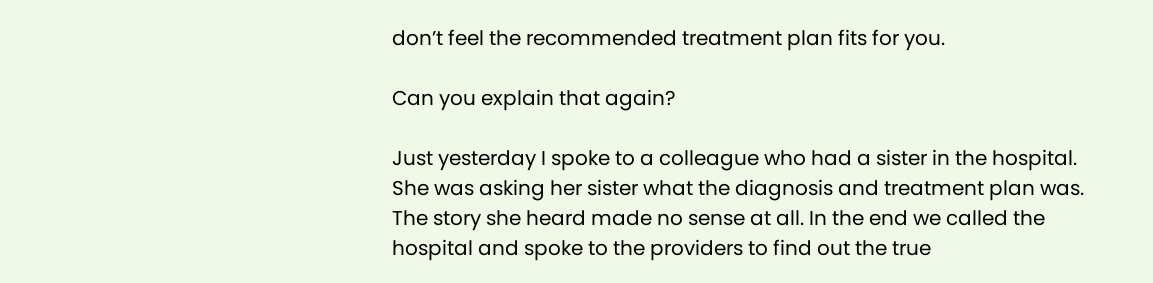don’t feel the recommended treatment plan fits for you.

Can you explain that again?

Just yesterday I spoke to a colleague who had a sister in the hospital. She was asking her sister what the diagnosis and treatment plan was. The story she heard made no sense at all. In the end we called the hospital and spoke to the providers to find out the true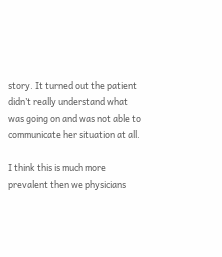story. It turned out the patient didn’t really understand what was going on and was not able to communicate her situation at all.

I think this is much more prevalent then we physicians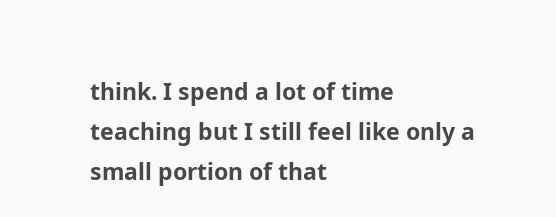think. I spend a lot of time teaching but I still feel like only a small portion of that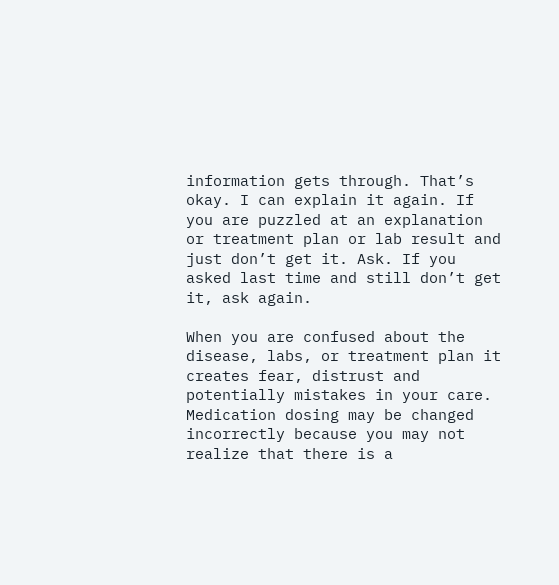information gets through. That’s okay. I can explain it again. If you are puzzled at an explanation or treatment plan or lab result and just don’t get it. Ask. If you asked last time and still don’t get it, ask again.

When you are confused about the disease, labs, or treatment plan it creates fear, distrust and potentially mistakes in your care. Medication dosing may be changed incorrectly because you may not realize that there is a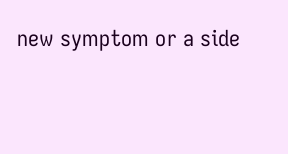new symptom or a side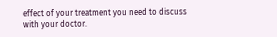effect of your treatment you need to discuss with your doctor.